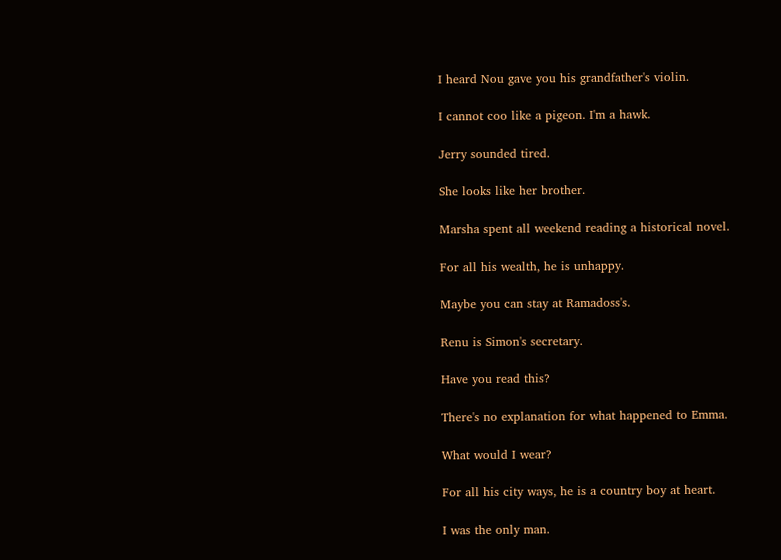I heard Nou gave you his grandfather's violin.

I cannot coo like a pigeon. I'm a hawk.

Jerry sounded tired.

She looks like her brother.

Marsha spent all weekend reading a historical novel.

For all his wealth, he is unhappy.

Maybe you can stay at Ramadoss's.

Renu is Simon's secretary.

Have you read this?

There's no explanation for what happened to Emma.

What would I wear?

For all his city ways, he is a country boy at heart.

I was the only man.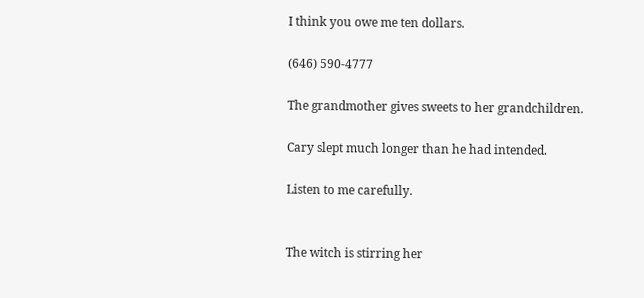I think you owe me ten dollars.

(646) 590-4777

The grandmother gives sweets to her grandchildren.

Cary slept much longer than he had intended.

Listen to me carefully.


The witch is stirring her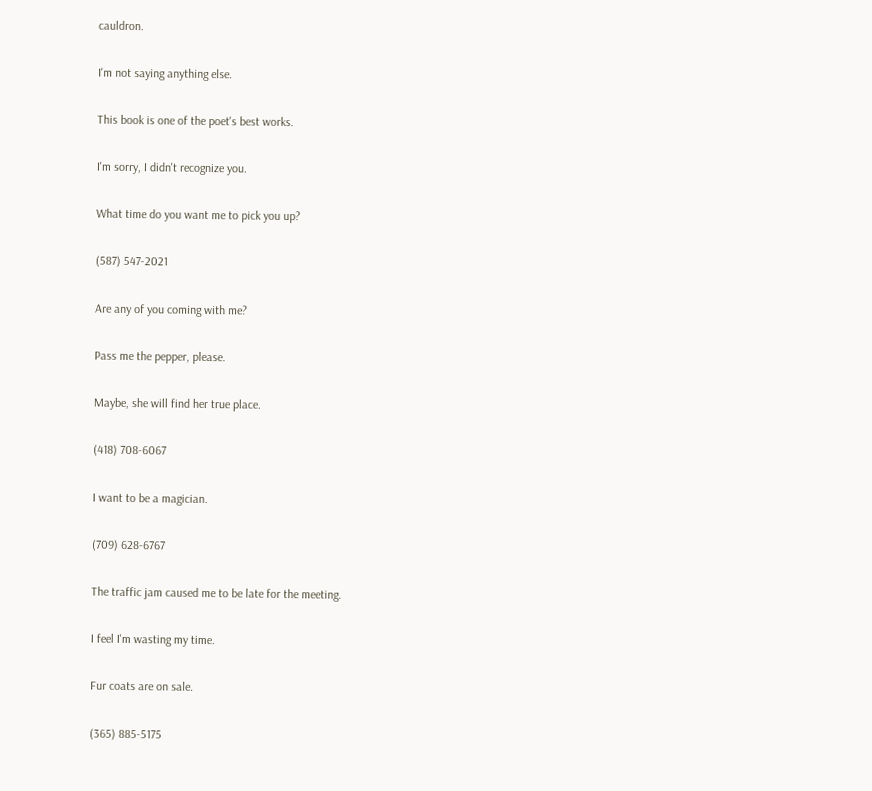cauldron.

I'm not saying anything else.

This book is one of the poet's best works.

I'm sorry, I didn't recognize you.

What time do you want me to pick you up?

(587) 547-2021

Are any of you coming with me?

Pass me the pepper, please.

Maybe, she will find her true place.

(418) 708-6067

I want to be a magician.

(709) 628-6767

The traffic jam caused me to be late for the meeting.

I feel I'm wasting my time.

Fur coats are on sale.

(365) 885-5175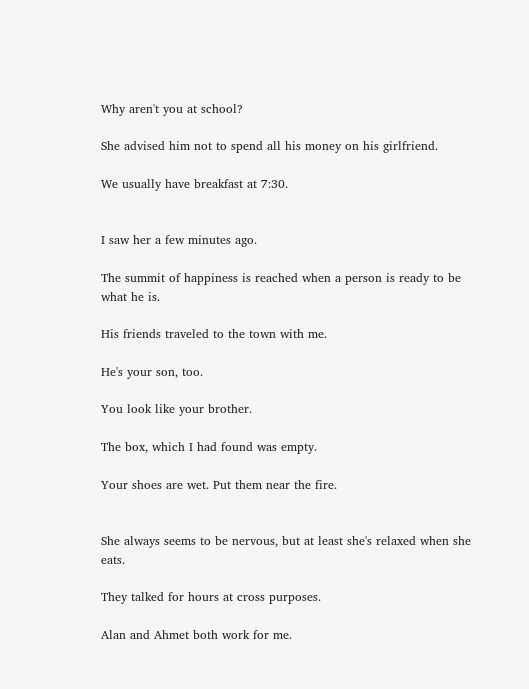Why aren't you at school?

She advised him not to spend all his money on his girlfriend.

We usually have breakfast at 7:30.


I saw her a few minutes ago.

The summit of happiness is reached when a person is ready to be what he is.

His friends traveled to the town with me.

He's your son, too.

You look like your brother.

The box, which I had found was empty.

Your shoes are wet. Put them near the fire.


She always seems to be nervous, but at least she's relaxed when she eats.

They talked for hours at cross purposes.

Alan and Ahmet both work for me.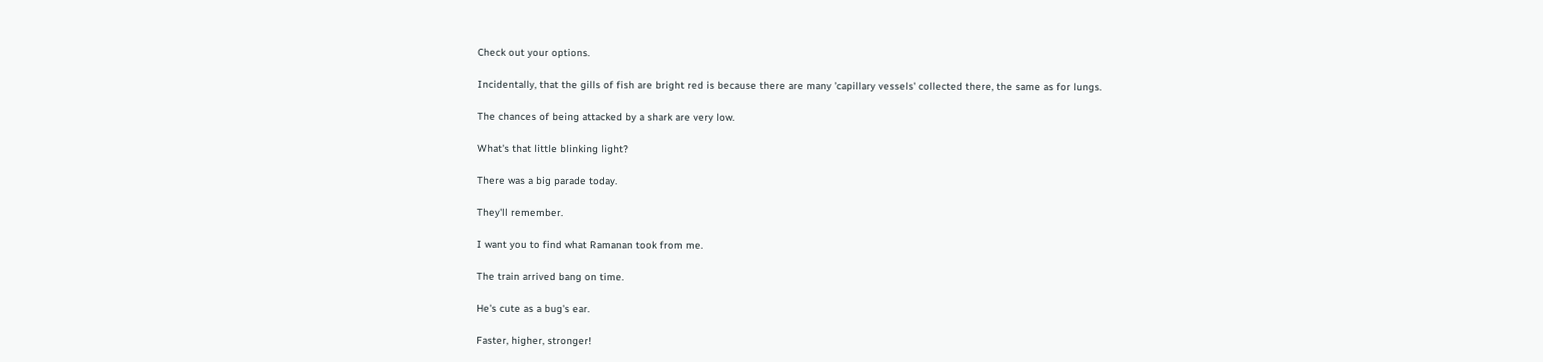Check out your options.

Incidentally, that the gills of fish are bright red is because there are many 'capillary vessels' collected there, the same as for lungs.

The chances of being attacked by a shark are very low.

What's that little blinking light?

There was a big parade today.

They'll remember.

I want you to find what Ramanan took from me.

The train arrived bang on time.

He's cute as a bug's ear.

Faster, higher, stronger!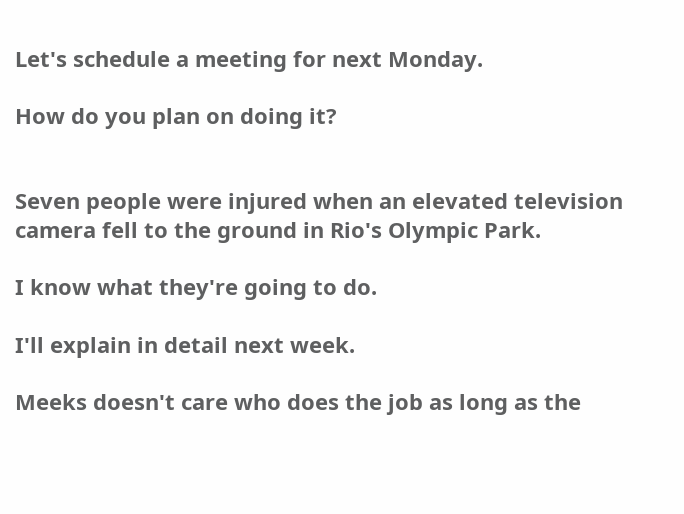Let's schedule a meeting for next Monday.

How do you plan on doing it?


Seven people were injured when an elevated television camera fell to the ground in Rio's Olympic Park.

I know what they're going to do.

I'll explain in detail next week.

Meeks doesn't care who does the job as long as the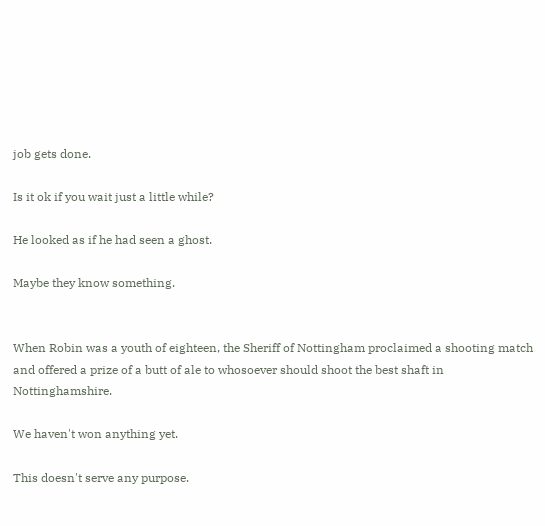job gets done.

Is it ok if you wait just a little while?

He looked as if he had seen a ghost.

Maybe they know something.


When Robin was a youth of eighteen, the Sheriff of Nottingham proclaimed a shooting match and offered a prize of a butt of ale to whosoever should shoot the best shaft in Nottinghamshire.

We haven't won anything yet.

This doesn't serve any purpose.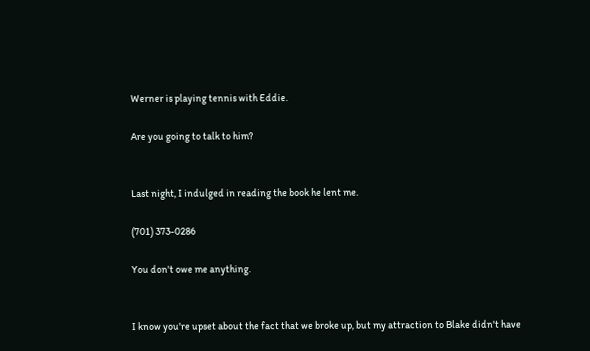Werner is playing tennis with Eddie.

Are you going to talk to him?


Last night, I indulged in reading the book he lent me.

(701) 373-0286

You don't owe me anything.


I know you're upset about the fact that we broke up, but my attraction to Blake didn't have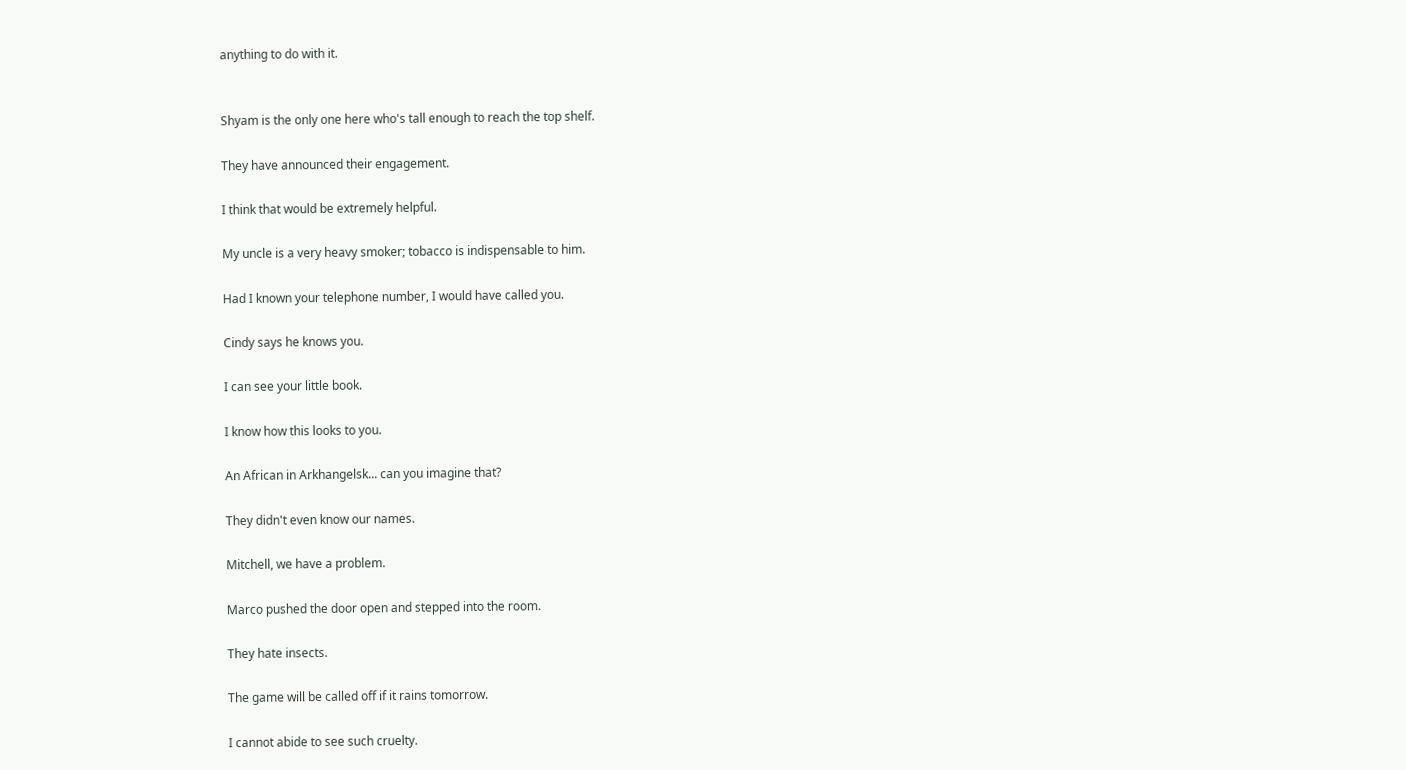anything to do with it.


Shyam is the only one here who's tall enough to reach the top shelf.

They have announced their engagement.

I think that would be extremely helpful.

My uncle is a very heavy smoker; tobacco is indispensable to him.

Had I known your telephone number, I would have called you.

Cindy says he knows you.

I can see your little book.

I know how this looks to you.

An African in Arkhangelsk... can you imagine that?

They didn't even know our names.

Mitchell, we have a problem.

Marco pushed the door open and stepped into the room.

They hate insects.

The game will be called off if it rains tomorrow.

I cannot abide to see such cruelty.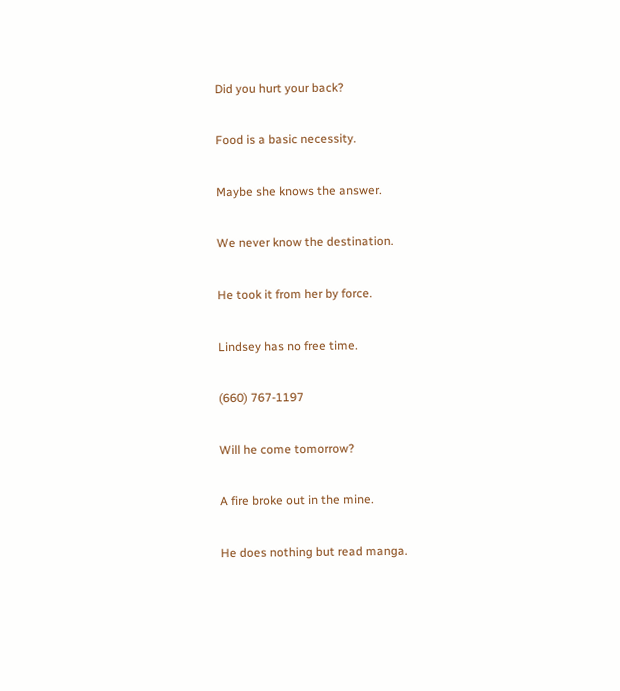Did you hurt your back?

Food is a basic necessity.

Maybe she knows the answer.

We never know the destination.

He took it from her by force.

Lindsey has no free time.

(660) 767-1197

Will he come tomorrow?

A fire broke out in the mine.

He does nothing but read manga.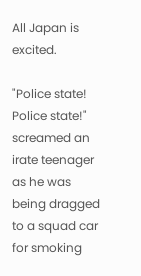All Japan is excited.

"Police state! Police state!" screamed an irate teenager as he was being dragged to a squad car for smoking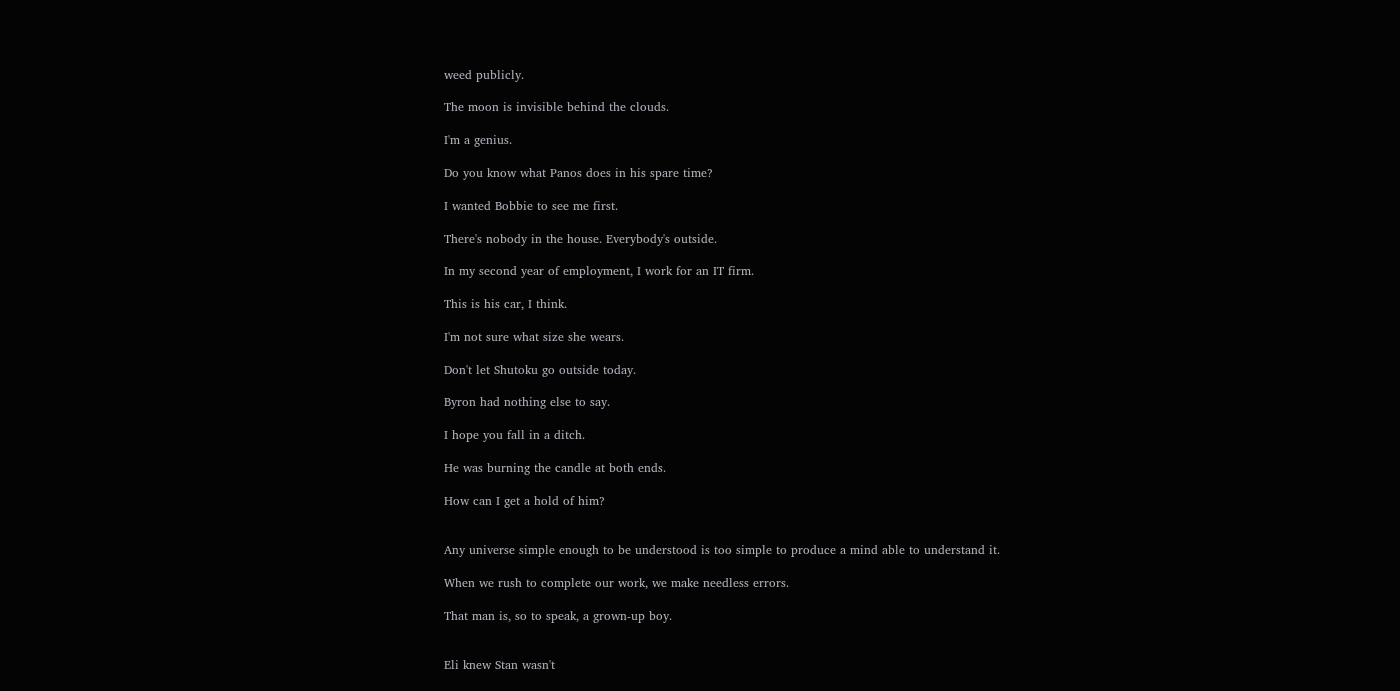weed publicly.

The moon is invisible behind the clouds.

I'm a genius.

Do you know what Panos does in his spare time?

I wanted Bobbie to see me first.

There's nobody in the house. Everybody's outside.

In my second year of employment, I work for an IT firm.

This is his car, I think.

I'm not sure what size she wears.

Don't let Shutoku go outside today.

Byron had nothing else to say.

I hope you fall in a ditch.

He was burning the candle at both ends.

How can I get a hold of him?


Any universe simple enough to be understood is too simple to produce a mind able to understand it.

When we rush to complete our work, we make needless errors.

That man is, so to speak, a grown-up boy.


Eli knew Stan wasn't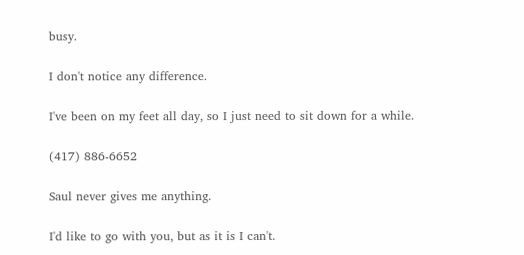busy.

I don't notice any difference.

I've been on my feet all day, so I just need to sit down for a while.

(417) 886-6652

Saul never gives me anything.

I'd like to go with you, but as it is I can't.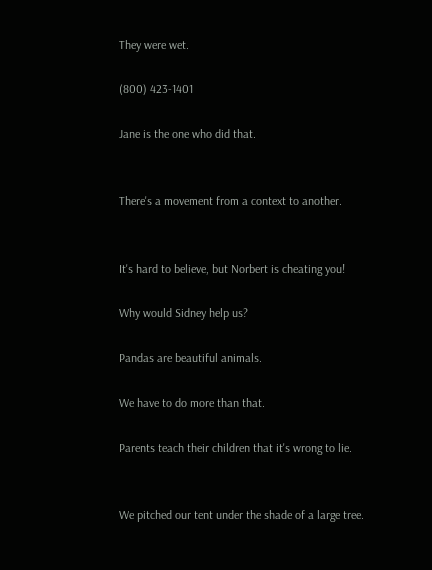They were wet.

(800) 423-1401

Jane is the one who did that.


There's a movement from a context to another.


It's hard to believe, but Norbert is cheating you!

Why would Sidney help us?

Pandas are beautiful animals.

We have to do more than that.

Parents teach their children that it's wrong to lie.


We pitched our tent under the shade of a large tree.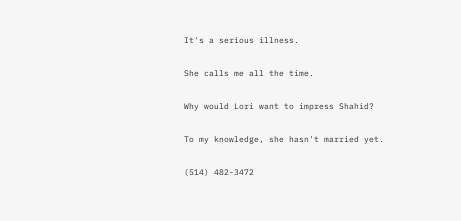It's a serious illness.

She calls me all the time.

Why would Lori want to impress Shahid?

To my knowledge, she hasn't married yet.

(514) 482-3472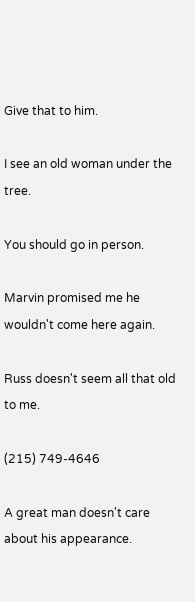Give that to him.

I see an old woman under the tree.

You should go in person.

Marvin promised me he wouldn't come here again.

Russ doesn't seem all that old to me.

(215) 749-4646

A great man doesn't care about his appearance.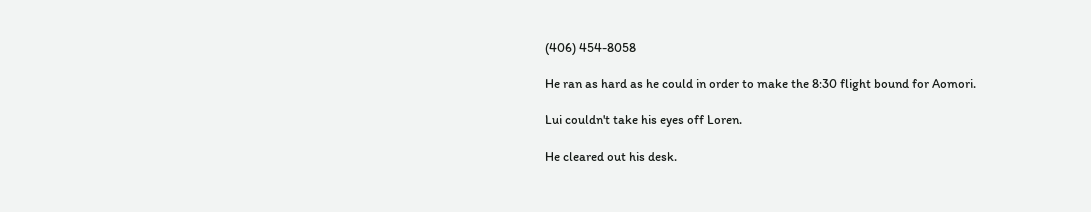(406) 454-8058

He ran as hard as he could in order to make the 8:30 flight bound for Aomori.

Lui couldn't take his eyes off Loren.

He cleared out his desk.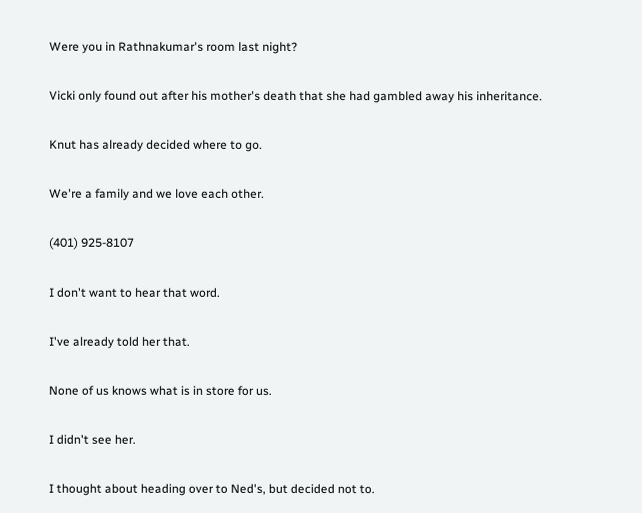Were you in Rathnakumar's room last night?

Vicki only found out after his mother's death that she had gambled away his inheritance.

Knut has already decided where to go.

We're a family and we love each other.

(401) 925-8107

I don't want to hear that word.

I've already told her that.

None of us knows what is in store for us.

I didn't see her.

I thought about heading over to Ned's, but decided not to.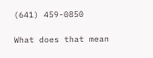(641) 459-0850

What does that mean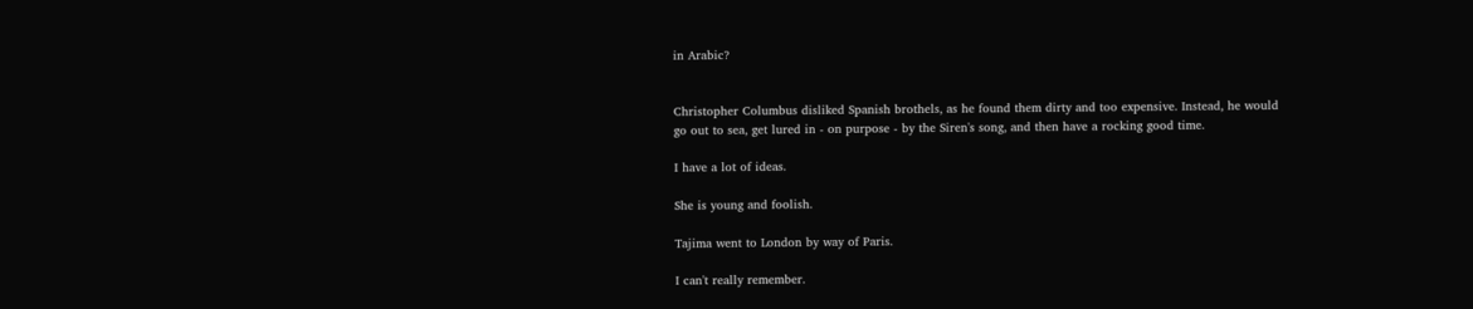in Arabic?


Christopher Columbus disliked Spanish brothels, as he found them dirty and too expensive. Instead, he would go out to sea, get lured in - on purpose - by the Siren's song, and then have a rocking good time.

I have a lot of ideas.

She is young and foolish.

Tajima went to London by way of Paris.

I can't really remember.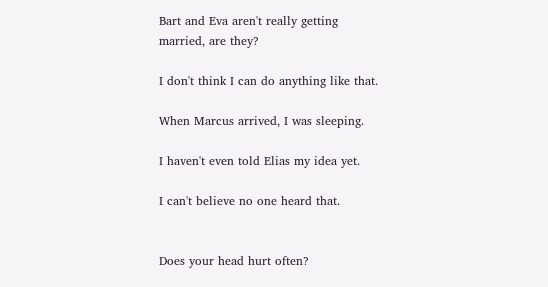Bart and Eva aren't really getting married, are they?

I don't think I can do anything like that.

When Marcus arrived, I was sleeping.

I haven't even told Elias my idea yet.

I can't believe no one heard that.


Does your head hurt often?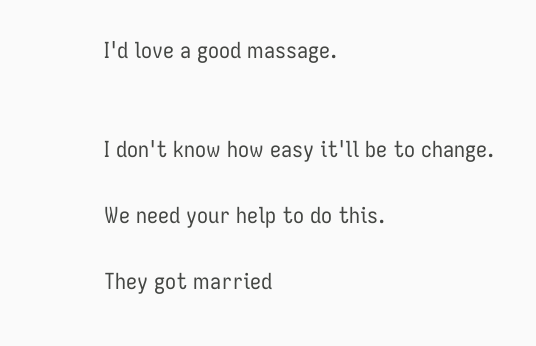I'd love a good massage.


I don't know how easy it'll be to change.

We need your help to do this.

They got married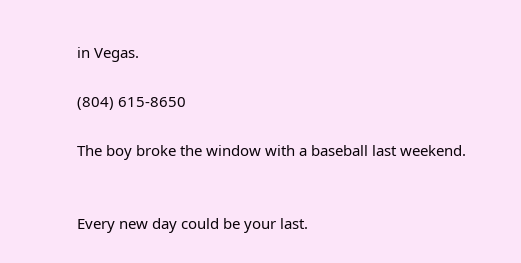in Vegas.

(804) 615-8650

The boy broke the window with a baseball last weekend.


Every new day could be your last.